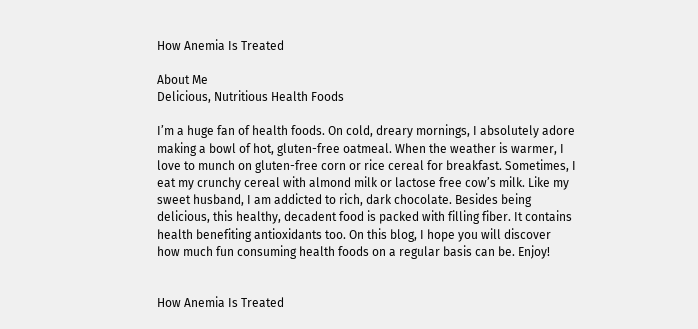How Anemia Is Treated

About Me
Delicious, Nutritious Health Foods

I’m a huge fan of health foods. On cold, dreary mornings, I absolutely adore making a bowl of hot, gluten-free oatmeal. When the weather is warmer, I love to munch on gluten-free corn or rice cereal for breakfast. Sometimes, I eat my crunchy cereal with almond milk or lactose free cow’s milk. Like my sweet husband, I am addicted to rich, dark chocolate. Besides being delicious, this healthy, decadent food is packed with filling fiber. It contains health benefiting antioxidants too. On this blog, I hope you will discover how much fun consuming health foods on a regular basis can be. Enjoy!


How Anemia Is Treated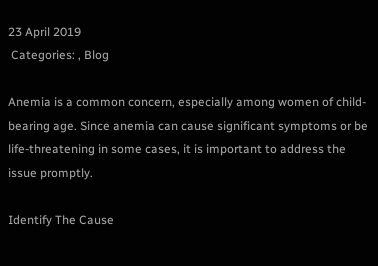23 April 2019
 Categories: , Blog

Anemia is a common concern, especially among women of child-bearing age. Since anemia can cause significant symptoms or be life-threatening in some cases, it is important to address the issue promptly.

Identify The Cause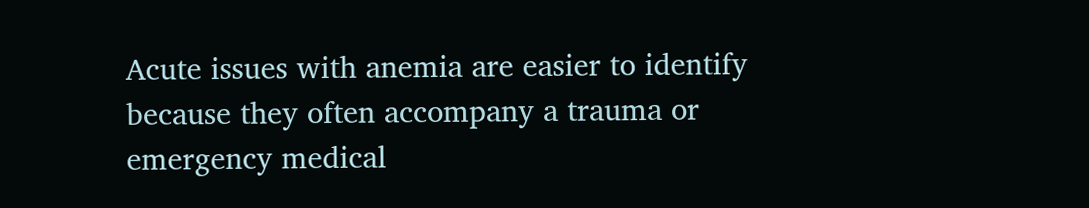Acute issues with anemia are easier to identify because they often accompany a trauma or emergency medical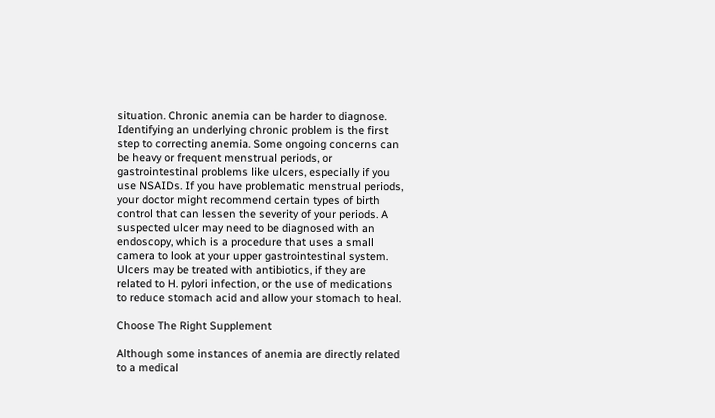situation. Chronic anemia can be harder to diagnose. Identifying an underlying chronic problem is the first step to correcting anemia. Some ongoing concerns can be heavy or frequent menstrual periods, or gastrointestinal problems like ulcers, especially if you use NSAIDs. If you have problematic menstrual periods, your doctor might recommend certain types of birth control that can lessen the severity of your periods. A suspected ulcer may need to be diagnosed with an endoscopy, which is a procedure that uses a small camera to look at your upper gastrointestinal system. Ulcers may be treated with antibiotics, if they are related to H. pylori infection, or the use of medications to reduce stomach acid and allow your stomach to heal.

Choose The Right Supplement

Although some instances of anemia are directly related to a medical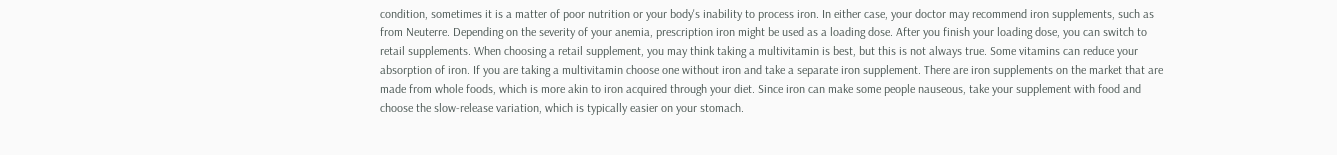condition, sometimes it is a matter of poor nutrition or your body's inability to process iron. In either case, your doctor may recommend iron supplements, such as from Neuterre. Depending on the severity of your anemia, prescription iron might be used as a loading dose. After you finish your loading dose, you can switch to retail supplements. When choosing a retail supplement, you may think taking a multivitamin is best, but this is not always true. Some vitamins can reduce your absorption of iron. If you are taking a multivitamin choose one without iron and take a separate iron supplement. There are iron supplements on the market that are made from whole foods, which is more akin to iron acquired through your diet. Since iron can make some people nauseous, take your supplement with food and choose the slow-release variation, which is typically easier on your stomach.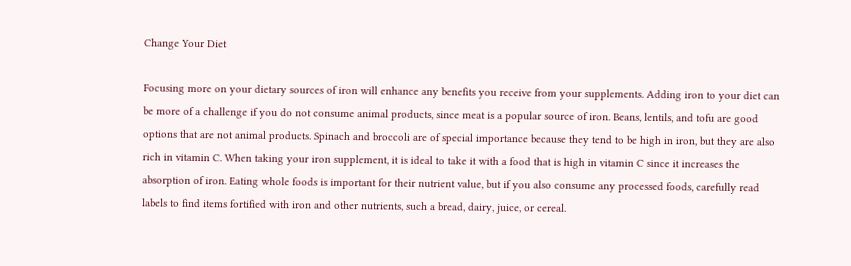Change Your Diet

Focusing more on your dietary sources of iron will enhance any benefits you receive from your supplements. Adding iron to your diet can be more of a challenge if you do not consume animal products, since meat is a popular source of iron. Beans, lentils, and tofu are good options that are not animal products. Spinach and broccoli are of special importance because they tend to be high in iron, but they are also rich in vitamin C. When taking your iron supplement, it is ideal to take it with a food that is high in vitamin C since it increases the absorption of iron. Eating whole foods is important for their nutrient value, but if you also consume any processed foods, carefully read labels to find items fortified with iron and other nutrients, such a bread, dairy, juice, or cereal.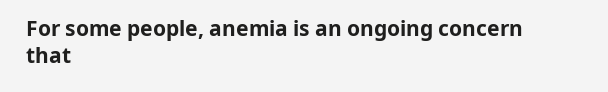For some people, anemia is an ongoing concern that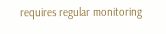requires regular monitoring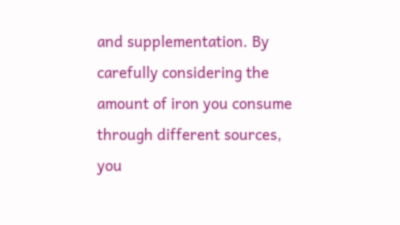and supplementation. By carefully considering the amount of iron you consume through different sources, you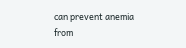can prevent anemia from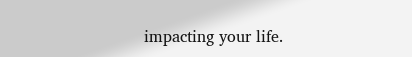impacting your life.